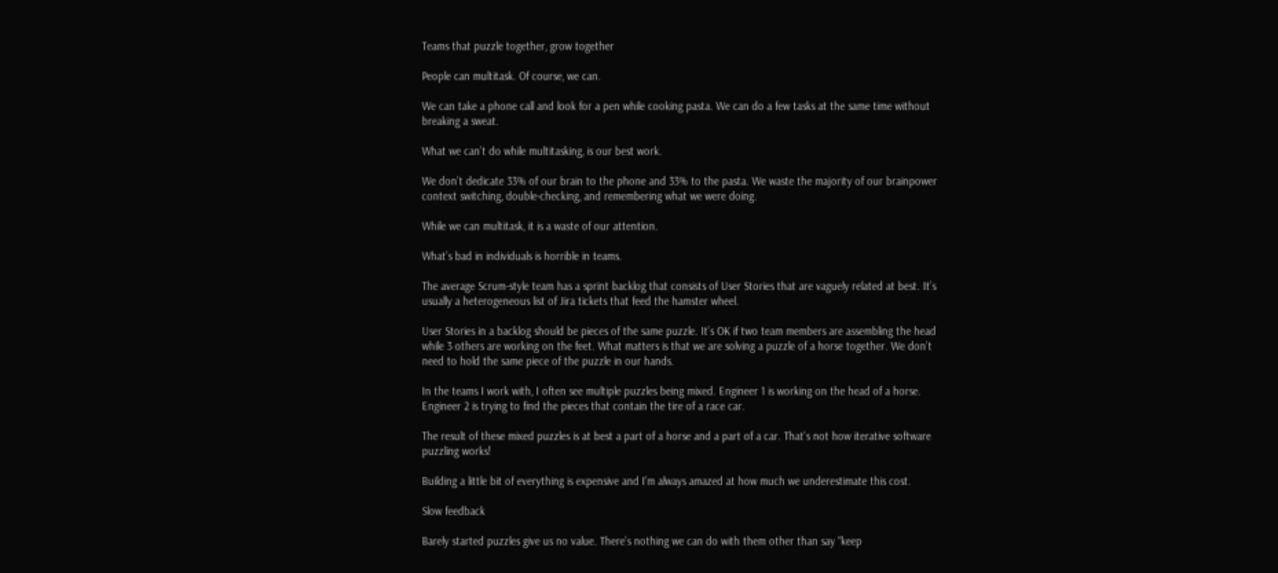Teams that puzzle together, grow together

People can multitask. Of course, we can.

We can take a phone call and look for a pen while cooking pasta. We can do a few tasks at the same time without breaking a sweat.

What we can’t do while multitasking, is our best work.

We don’t dedicate 33% of our brain to the phone and 33% to the pasta. We waste the majority of our brainpower context switching, double-checking, and remembering what we were doing.

While we can multitask, it is a waste of our attention.

What’s bad in individuals is horrible in teams.

The average Scrum-style team has a sprint backlog that consists of User Stories that are vaguely related at best. It’s usually a heterogeneous list of Jira tickets that feed the hamster wheel.

User Stories in a backlog should be pieces of the same puzzle. It’s OK if two team members are assembling the head while 3 others are working on the feet. What matters is that we are solving a puzzle of a horse together. We don’t need to hold the same piece of the puzzle in our hands.

In the teams I work with, I often see multiple puzzles being mixed. Engineer 1 is working on the head of a horse. Engineer 2 is trying to find the pieces that contain the tire of a race car.

The result of these mixed puzzles is at best a part of a horse and a part of a car. That’s not how iterative software puzzling works!

Building a little bit of everything is expensive and I’m always amazed at how much we underestimate this cost.

Slow feedback

Barely started puzzles give us no value. There’s nothing we can do with them other than say “keep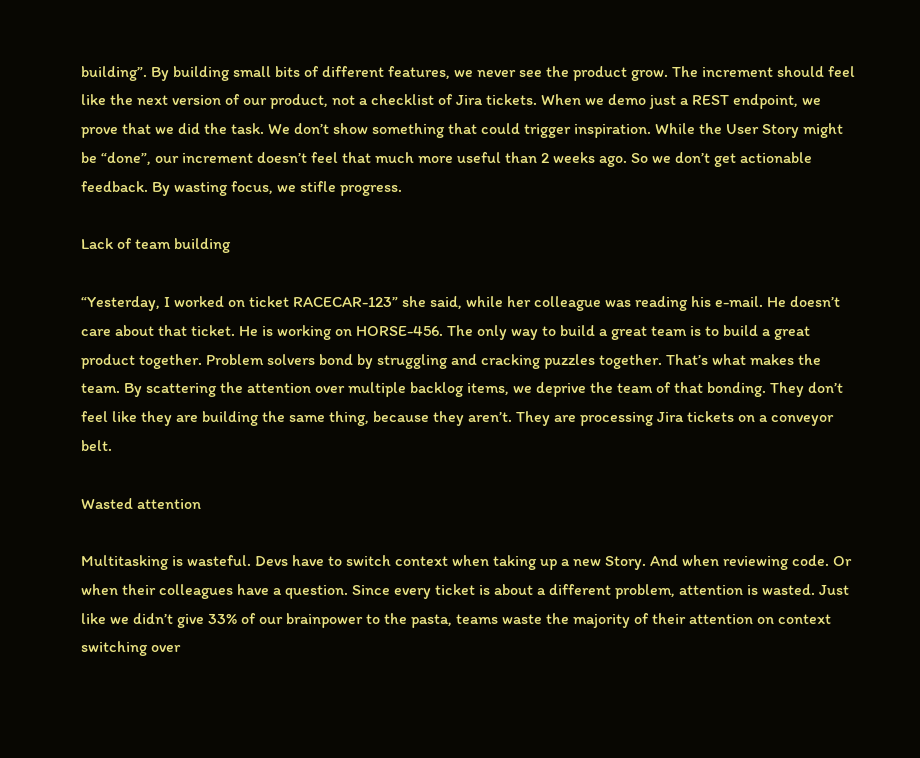building”. By building small bits of different features, we never see the product grow. The increment should feel like the next version of our product, not a checklist of Jira tickets. When we demo just a REST endpoint, we prove that we did the task. We don’t show something that could trigger inspiration. While the User Story might be “done”, our increment doesn’t feel that much more useful than 2 weeks ago. So we don’t get actionable feedback. By wasting focus, we stifle progress.

Lack of team building

“Yesterday, I worked on ticket RACECAR-123” she said, while her colleague was reading his e-mail. He doesn’t care about that ticket. He is working on HORSE-456. The only way to build a great team is to build a great product together. Problem solvers bond by struggling and cracking puzzles together. That’s what makes the team. By scattering the attention over multiple backlog items, we deprive the team of that bonding. They don’t feel like they are building the same thing, because they aren’t. They are processing Jira tickets on a conveyor belt.

Wasted attention

Multitasking is wasteful. Devs have to switch context when taking up a new Story. And when reviewing code. Or when their colleagues have a question. Since every ticket is about a different problem, attention is wasted. Just like we didn’t give 33% of our brainpower to the pasta, teams waste the majority of their attention on context switching over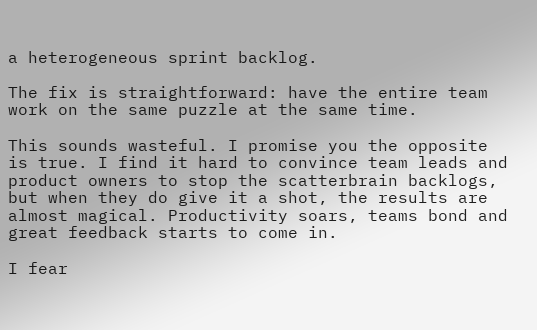a heterogeneous sprint backlog.

The fix is straightforward: have the entire team work on the same puzzle at the same time.

This sounds wasteful. I promise you the opposite is true. I find it hard to convince team leads and product owners to stop the scatterbrain backlogs, but when they do give it a shot, the results are almost magical. Productivity soars, teams bond and great feedback starts to come in.

I fear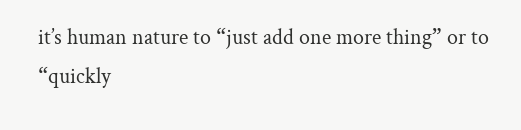it’s human nature to “just add one more thing” or to “quickly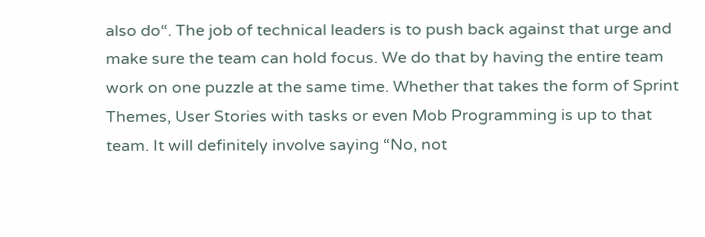also do“. The job of technical leaders is to push back against that urge and make sure the team can hold focus. We do that by having the entire team work on one puzzle at the same time. Whether that takes the form of Sprint Themes, User Stories with tasks or even Mob Programming is up to that team. It will definitely involve saying “No, not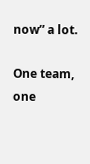now” a lot.

One team, one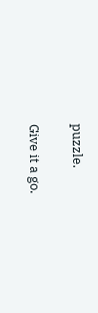puzzle.

Give it a go.